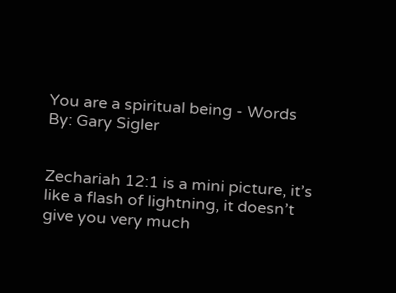You are a spiritual being - Words By: Gary Sigler


Zechariah 12:1 is a mini picture, it’s like a flash of lightning, it doesn’t give you very much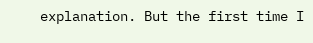explanation. But the first time I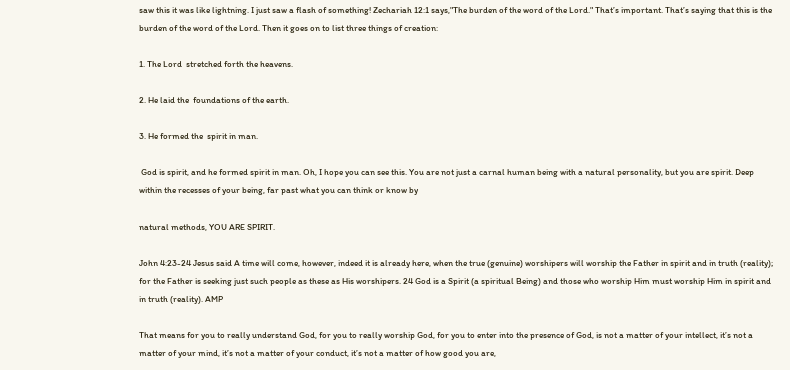saw this it was like lightning. I just saw a flash of something! Zechariah 12:1 says,"The burden of the word of the Lord." That’s important. That’s saying that this is the burden of the word of the Lord. Then it goes on to list three things of creation:

1. The Lord  stretched forth the heavens.

2. He laid the  foundations of the earth.

3. He formed the  spirit in man.

 God is spirit, and he formed spirit in man. Oh, I hope you can see this. You are not just a carnal human being with a natural personality, but you are spirit. Deep within the recesses of your being, far past what you can think or know by

natural methods, YOU ARE SPIRIT.

John 4:23-24 Jesus said A time will come, however, indeed it is already here, when the true (genuine) worshipers will worship the Father in spirit and in truth (reality); for the Father is seeking just such people as these as His worshipers. 24 God is a Spirit (a spiritual Being) and those who worship Him must worship Him in spirit and in truth (reality). AMP

That means for you to really understand God, for you to really worship God, for you to enter into the presence of God, is not a matter of your intellect, it’s not a matter of your mind, it’s not a matter of your conduct, it’s not a matter of how good you are,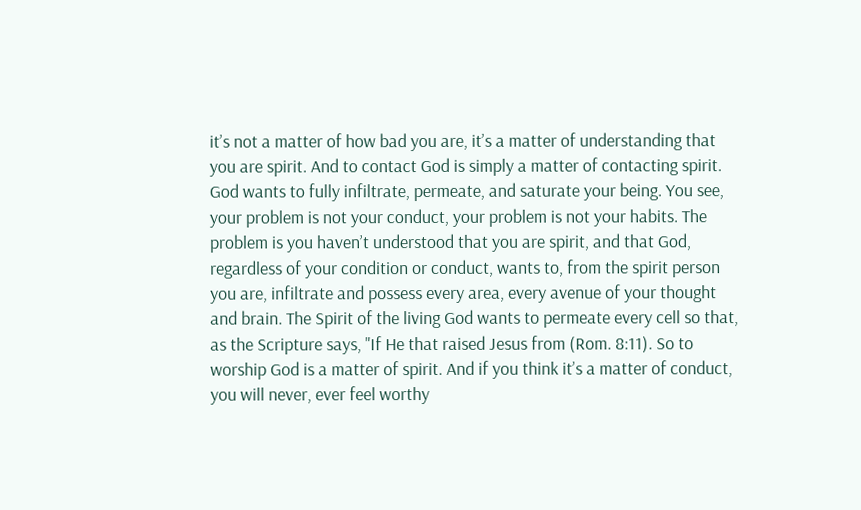it’s not a matter of how bad you are, it’s a matter of understanding that you are spirit. And to contact God is simply a matter of contacting spirit. God wants to fully infiltrate, permeate, and saturate your being. You see, your problem is not your conduct, your problem is not your habits. The problem is you haven’t understood that you are spirit, and that God, regardless of your condition or conduct, wants to, from the spirit person you are, infiltrate and possess every area, every avenue of your thought and brain. The Spirit of the living God wants to permeate every cell so that, as the Scripture says, "If He that raised Jesus from (Rom. 8:11). So to worship God is a matter of spirit. And if you think it’s a matter of conduct, you will never, ever feel worthy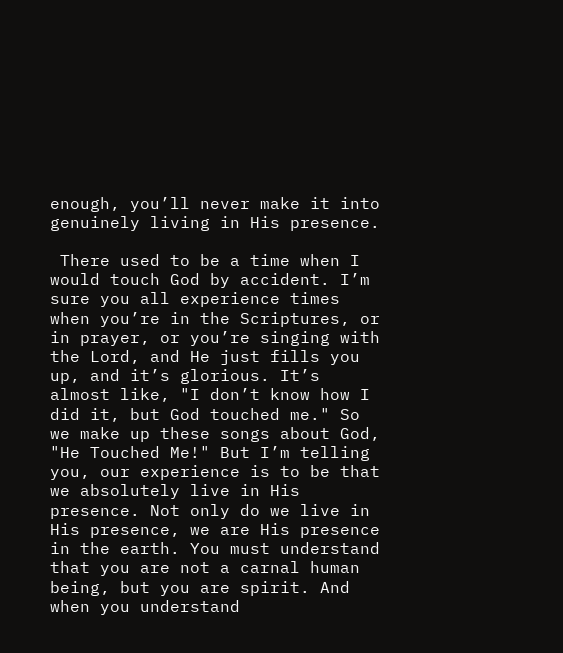enough, you’ll never make it into genuinely living in His presence.

 There used to be a time when I would touch God by accident. I’m sure you all experience times when you’re in the Scriptures, or in prayer, or you’re singing with the Lord, and He just fills you up, and it’s glorious. It’s almost like, "I don’t know how I did it, but God touched me." So we make up these songs about God, "He Touched Me!" But I’m telling you, our experience is to be that we absolutely live in His presence. Not only do we live in His presence, we are His presence in the earth. You must understand that you are not a carnal human being, but you are spirit. And when you understand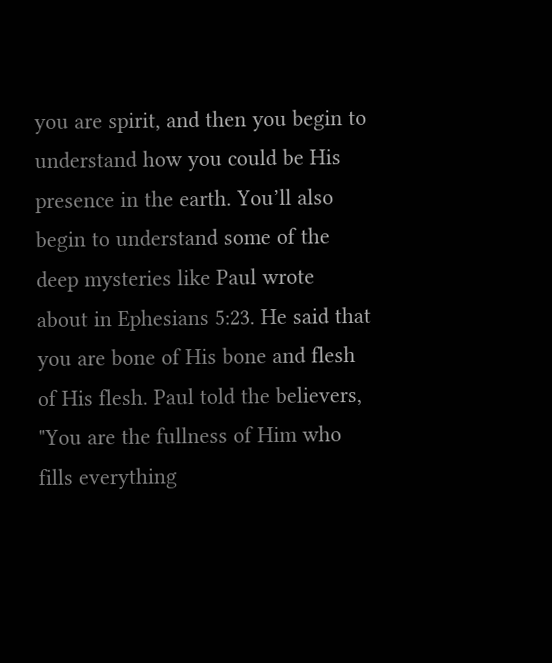you are spirit, and then you begin to understand how you could be His presence in the earth. You’ll also begin to understand some of the deep mysteries like Paul wrote about in Ephesians 5:23. He said that you are bone of His bone and flesh of His flesh. Paul told the believers, "You are the fullness of Him who fills everything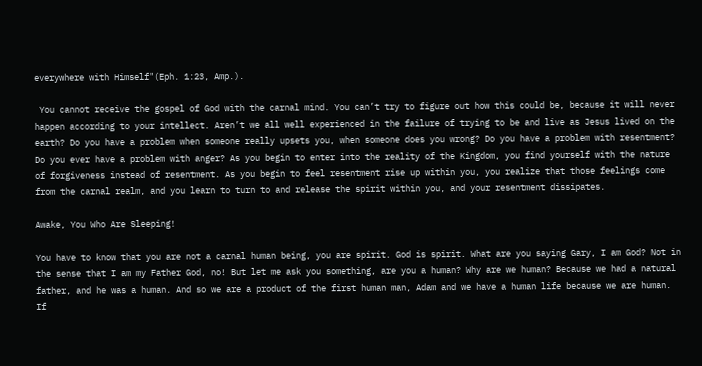everywhere with Himself"(Eph. 1:23, Amp.).

 You cannot receive the gospel of God with the carnal mind. You can’t try to figure out how this could be, because it will never happen according to your intellect. Aren’t we all well experienced in the failure of trying to be and live as Jesus lived on the earth? Do you have a problem when someone really upsets you, when someone does you wrong? Do you have a problem with resentment? Do you ever have a problem with anger? As you begin to enter into the reality of the Kingdom, you find yourself with the nature of forgiveness instead of resentment. As you begin to feel resentment rise up within you, you realize that those feelings come from the carnal realm, and you learn to turn to and release the spirit within you, and your resentment dissipates.

Awake, You Who Are Sleeping!

You have to know that you are not a carnal human being, you are spirit. God is spirit. What are you saying Gary, I am God? Not in the sense that I am my Father God, no! But let me ask you something, are you a human? Why are we human? Because we had a natural father, and he was a human. And so we are a product of the first human man, Adam and we have a human life because we are human. If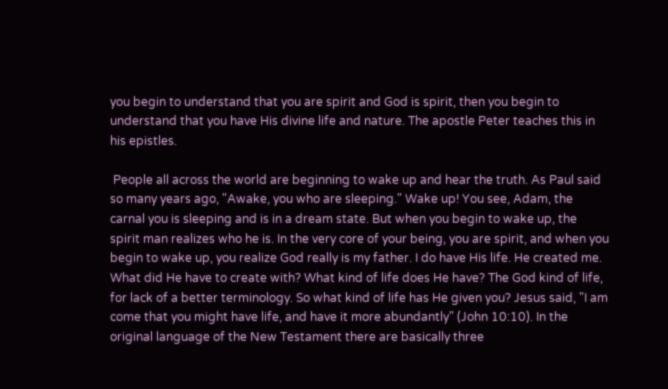you begin to understand that you are spirit and God is spirit, then you begin to understand that you have His divine life and nature. The apostle Peter teaches this in his epistles.

 People all across the world are beginning to wake up and hear the truth. As Paul said so many years ago, "Awake, you who are sleeping." Wake up! You see, Adam, the carnal you is sleeping and is in a dream state. But when you begin to wake up, the spirit man realizes who he is. In the very core of your being, you are spirit, and when you begin to wake up, you realize God really is my father. I do have His life. He created me. What did He have to create with? What kind of life does He have? The God kind of life, for lack of a better terminology. So what kind of life has He given you? Jesus said, "I am come that you might have life, and have it more abundantly" (John 10:10). In the original language of the New Testament there are basically three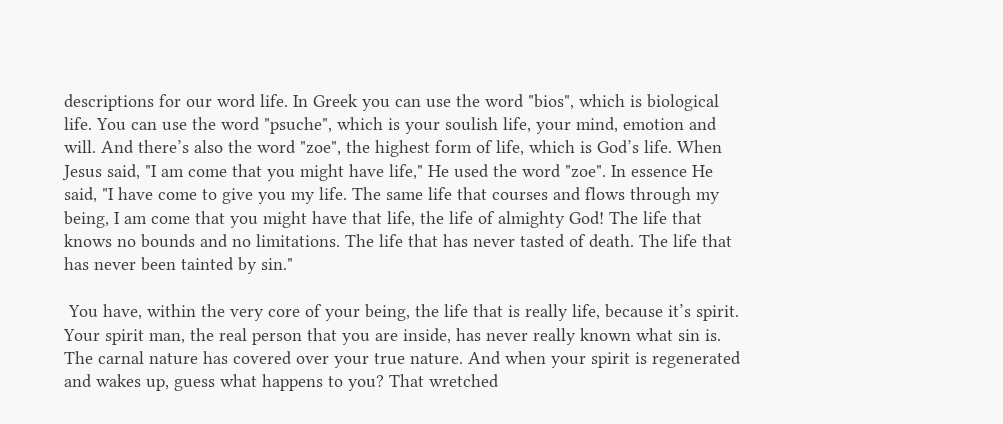descriptions for our word life. In Greek you can use the word "bios", which is biological life. You can use the word "psuche", which is your soulish life, your mind, emotion and will. And there’s also the word "zoe", the highest form of life, which is God’s life. When Jesus said, "I am come that you might have life," He used the word "zoe". In essence He said, "I have come to give you my life. The same life that courses and flows through my being, I am come that you might have that life, the life of almighty God! The life that knows no bounds and no limitations. The life that has never tasted of death. The life that has never been tainted by sin."

 You have, within the very core of your being, the life that is really life, because it’s spirit. Your spirit man, the real person that you are inside, has never really known what sin is. The carnal nature has covered over your true nature. And when your spirit is regenerated and wakes up, guess what happens to you? That wretched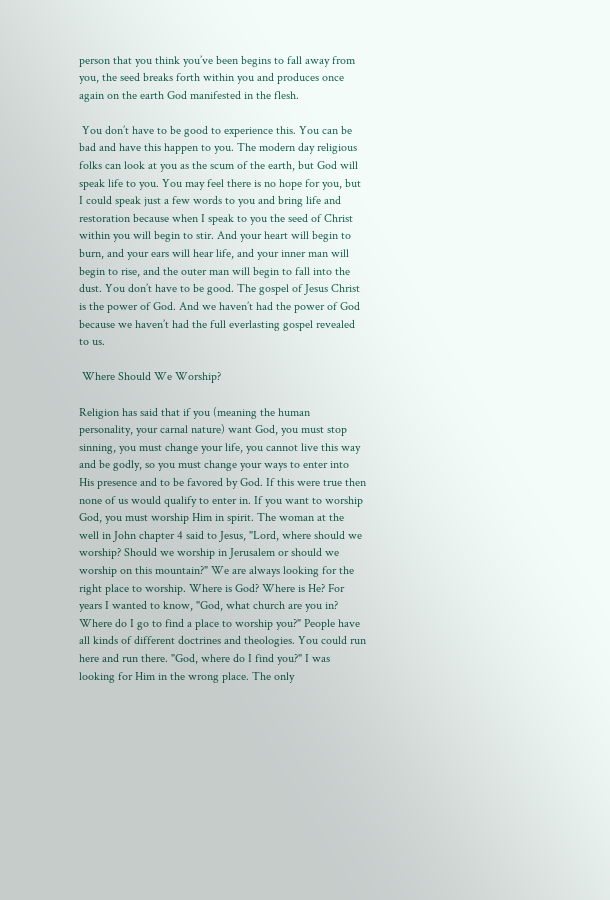person that you think you’ve been begins to fall away from you, the seed breaks forth within you and produces once again on the earth God manifested in the flesh.

 You don’t have to be good to experience this. You can be bad and have this happen to you. The modern day religious folks can look at you as the scum of the earth, but God will speak life to you. You may feel there is no hope for you, but I could speak just a few words to you and bring life and restoration because when I speak to you the seed of Christ within you will begin to stir. And your heart will begin to burn, and your ears will hear life, and your inner man will begin to rise, and the outer man will begin to fall into the dust. You don’t have to be good. The gospel of Jesus Christ is the power of God. And we haven’t had the power of God because we haven’t had the full everlasting gospel revealed to us.

 Where Should We Worship?

Religion has said that if you (meaning the human personality, your carnal nature) want God, you must stop sinning, you must change your life, you cannot live this way and be godly, so you must change your ways to enter into His presence and to be favored by God. If this were true then none of us would qualify to enter in. If you want to worship God, you must worship Him in spirit. The woman at the well in John chapter 4 said to Jesus, "Lord, where should we worship? Should we worship in Jerusalem or should we worship on this mountain?" We are always looking for the right place to worship. Where is God? Where is He? For years I wanted to know, "God, what church are you in? Where do I go to find a place to worship you?" People have all kinds of different doctrines and theologies. You could run here and run there. "God, where do I find you?" I was looking for Him in the wrong place. The only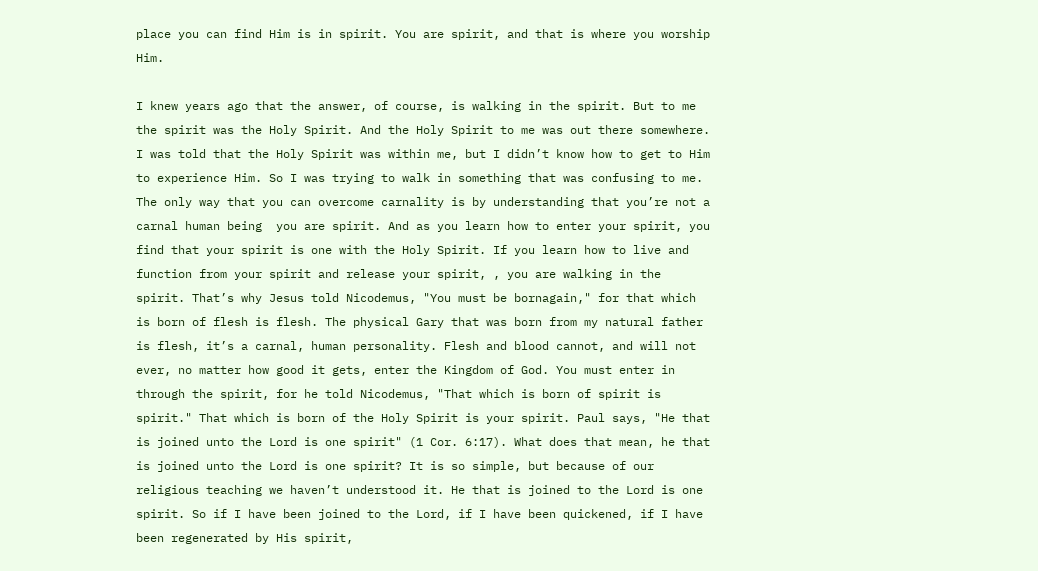place you can find Him is in spirit. You are spirit, and that is where you worship Him.

I knew years ago that the answer, of course, is walking in the spirit. But to me the spirit was the Holy Spirit. And the Holy Spirit to me was out there somewhere. I was told that the Holy Spirit was within me, but I didn’t know how to get to Him to experience Him. So I was trying to walk in something that was confusing to me. The only way that you can overcome carnality is by understanding that you’re not a carnal human being  you are spirit. And as you learn how to enter your spirit, you find that your spirit is one with the Holy Spirit. If you learn how to live and function from your spirit and release your spirit, , you are walking in the spirit. That’s why Jesus told Nicodemus, "You must be bornagain," for that which is born of flesh is flesh. The physical Gary that was born from my natural father is flesh, it’s a carnal, human personality. Flesh and blood cannot, and will not ever, no matter how good it gets, enter the Kingdom of God. You must enter in through the spirit, for he told Nicodemus, "That which is born of spirit is spirit." That which is born of the Holy Spirit is your spirit. Paul says, "He that is joined unto the Lord is one spirit" (1 Cor. 6:17). What does that mean, he that is joined unto the Lord is one spirit? It is so simple, but because of our religious teaching we haven’t understood it. He that is joined to the Lord is one spirit. So if I have been joined to the Lord, if I have been quickened, if I have been regenerated by His spirit,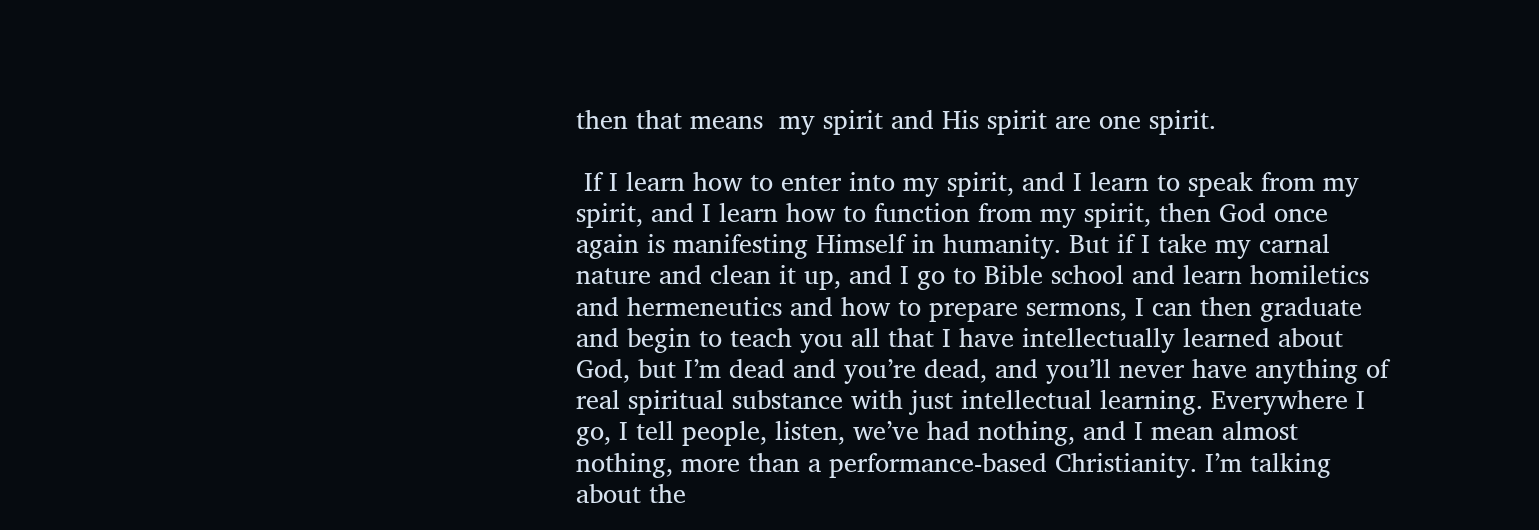then that means  my spirit and His spirit are one spirit.

 If I learn how to enter into my spirit, and I learn to speak from my spirit, and I learn how to function from my spirit, then God once again is manifesting Himself in humanity. But if I take my carnal nature and clean it up, and I go to Bible school and learn homiletics and hermeneutics and how to prepare sermons, I can then graduate and begin to teach you all that I have intellectually learned about God, but I’m dead and you’re dead, and you’ll never have anything of real spiritual substance with just intellectual learning. Everywhere I go, I tell people, listen, we’ve had nothing, and I mean almost nothing, more than a performance-based Christianity. I’m talking about the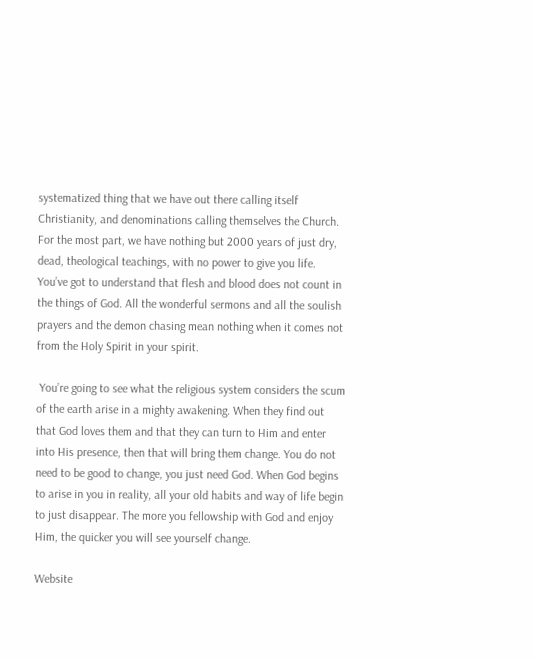systematized thing that we have out there calling itself Christianity, and denominations calling themselves the Church. For the most part, we have nothing but 2000 years of just dry, dead, theological teachings, with no power to give you life. You’ve got to understand that flesh and blood does not count in the things of God. All the wonderful sermons and all the soulish prayers and the demon chasing mean nothing when it comes not from the Holy Spirit in your spirit.

 You’re going to see what the religious system considers the scum of the earth arise in a mighty awakening. When they find out that God loves them and that they can turn to Him and enter into His presence, then that will bring them change. You do not need to be good to change, you just need God. When God begins to arise in you in reality, all your old habits and way of life begin to just disappear. The more you fellowship with God and enjoy Him, the quicker you will see yourself change.

Website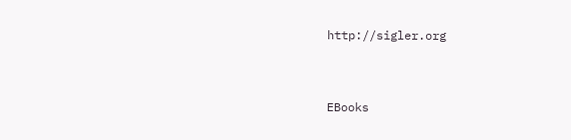http://sigler.org


EBooks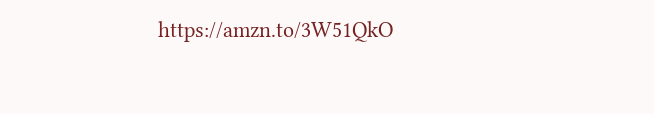https://amzn.to/3W51QkO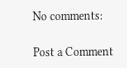No comments:

Post a Comment